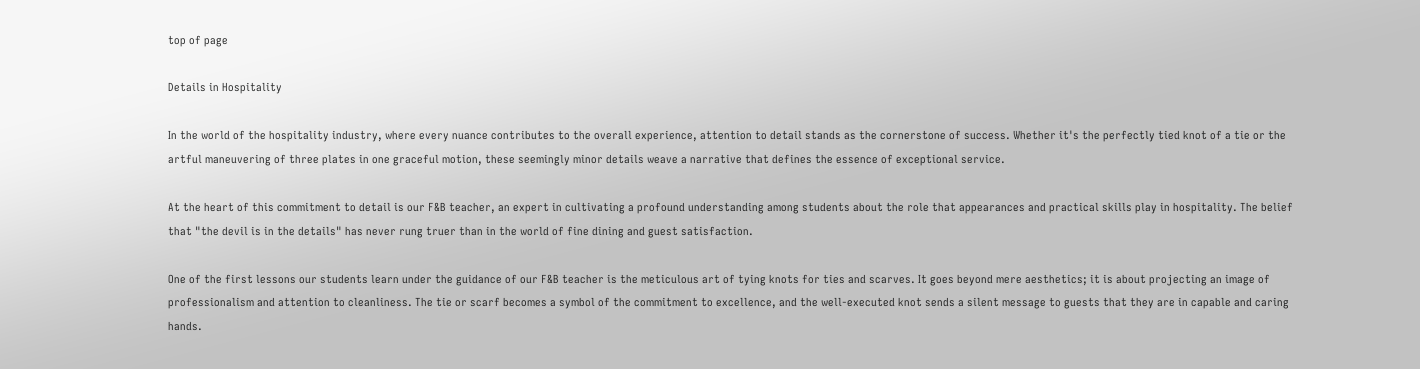top of page

Details in Hospitality

In the world of the hospitality industry, where every nuance contributes to the overall experience, attention to detail stands as the cornerstone of success. Whether it's the perfectly tied knot of a tie or the artful maneuvering of three plates in one graceful motion, these seemingly minor details weave a narrative that defines the essence of exceptional service.

At the heart of this commitment to detail is our F&B teacher, an expert in cultivating a profound understanding among students about the role that appearances and practical skills play in hospitality. The belief that "the devil is in the details" has never rung truer than in the world of fine dining and guest satisfaction.

One of the first lessons our students learn under the guidance of our F&B teacher is the meticulous art of tying knots for ties and scarves. It goes beyond mere aesthetics; it is about projecting an image of professionalism and attention to cleanliness. The tie or scarf becomes a symbol of the commitment to excellence, and the well-executed knot sends a silent message to guests that they are in capable and caring hands.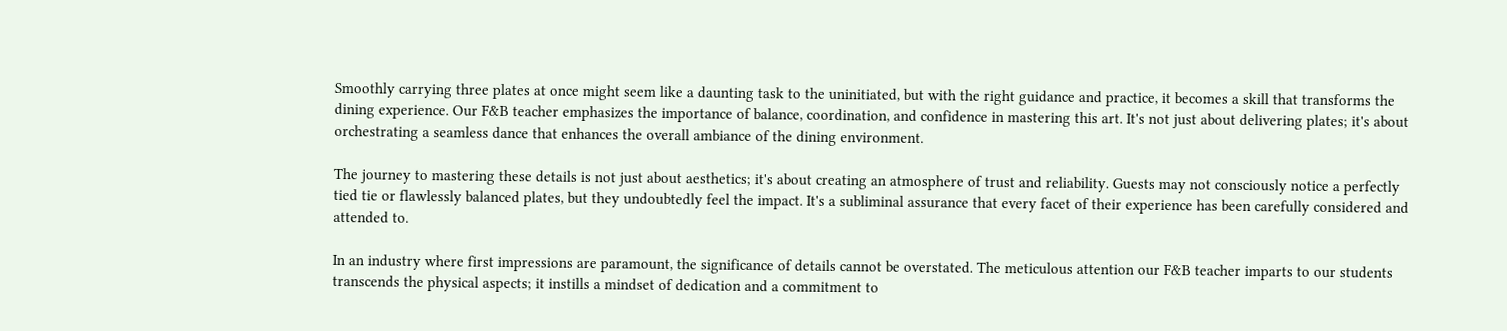Smoothly carrying three plates at once might seem like a daunting task to the uninitiated, but with the right guidance and practice, it becomes a skill that transforms the dining experience. Our F&B teacher emphasizes the importance of balance, coordination, and confidence in mastering this art. It's not just about delivering plates; it's about orchestrating a seamless dance that enhances the overall ambiance of the dining environment.

The journey to mastering these details is not just about aesthetics; it's about creating an atmosphere of trust and reliability. Guests may not consciously notice a perfectly tied tie or flawlessly balanced plates, but they undoubtedly feel the impact. It's a subliminal assurance that every facet of their experience has been carefully considered and attended to.

In an industry where first impressions are paramount, the significance of details cannot be overstated. The meticulous attention our F&B teacher imparts to our students transcends the physical aspects; it instills a mindset of dedication and a commitment to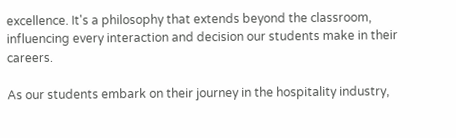excellence. It's a philosophy that extends beyond the classroom, influencing every interaction and decision our students make in their careers.

As our students embark on their journey in the hospitality industry,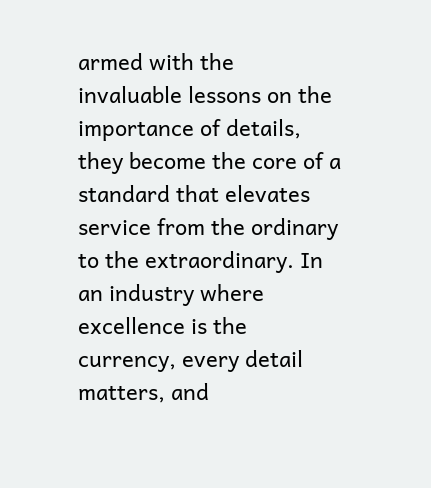armed with the invaluable lessons on the importance of details, they become the core of a standard that elevates service from the ordinary to the extraordinary. In an industry where excellence is the currency, every detail matters, and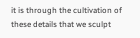it is through the cultivation of these details that we sculpt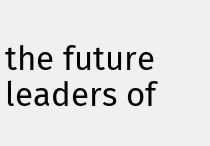the future leaders of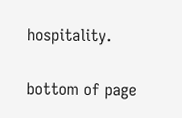hospitality.


bottom of page